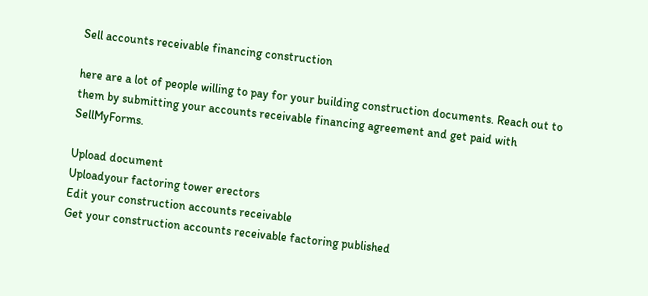Sell accounts receivable financing construction

here are a lot of people willing to pay for your building construction documents. Reach out to them by submitting your accounts receivable financing agreement and get paid with SellMyForms.

Upload document
Uploadyour factoring tower erectors
Edit your construction accounts receivable
Get your construction accounts receivable factoring published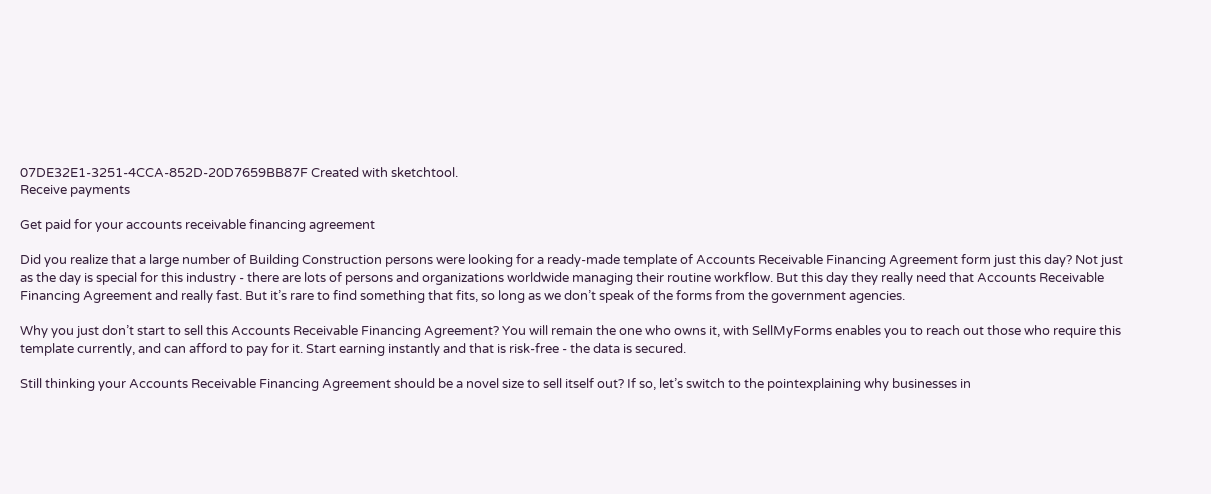07DE32E1-3251-4CCA-852D-20D7659BB87F Created with sketchtool.
Receive payments

Get paid for your accounts receivable financing agreement

Did you realize that a large number of Building Construction persons were looking for a ready-made template of Accounts Receivable Financing Agreement form just this day? Not just as the day is special for this industry - there are lots of persons and organizations worldwide managing their routine workflow. But this day they really need that Accounts Receivable Financing Agreement and really fast. But it’s rare to find something that fits, so long as we don’t speak of the forms from the government agencies.

Why you just don’t start to sell this Accounts Receivable Financing Agreement? You will remain the one who owns it, with SellMyForms enables you to reach out those who require this template currently, and can afford to pay for it. Start earning instantly and that is risk-free - the data is secured.

Still thinking your Accounts Receivable Financing Agreement should be a novel size to sell itself out? If so, let’s switch to the pointexplaining why businesses in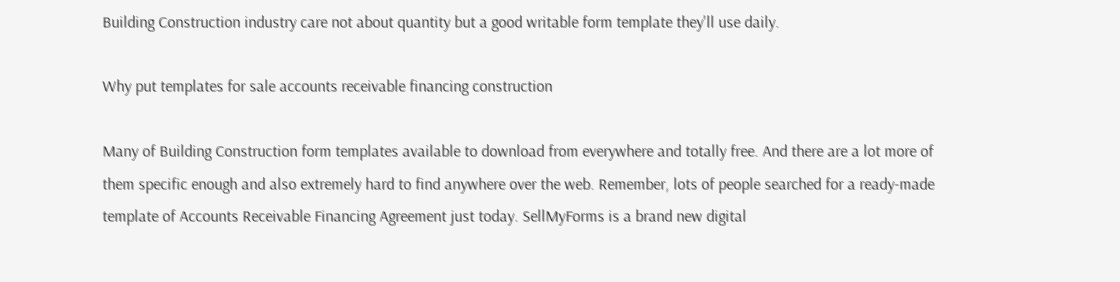Building Construction industry care not about quantity but a good writable form template they'll use daily.

Why put templates for sale accounts receivable financing construction

Many of Building Construction form templates available to download from everywhere and totally free. And there are a lot more of them specific enough and also extremely hard to find anywhere over the web. Remember, lots of people searched for a ready-made template of Accounts Receivable Financing Agreement just today. SellMyForms is a brand new digital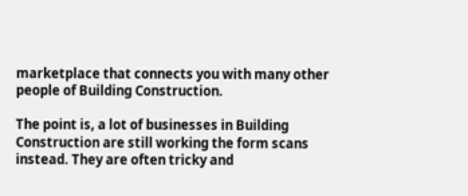marketplace that connects you with many other people of Building Construction.

The point is, a lot of businesses in Building Construction are still working the form scans instead. They are often tricky and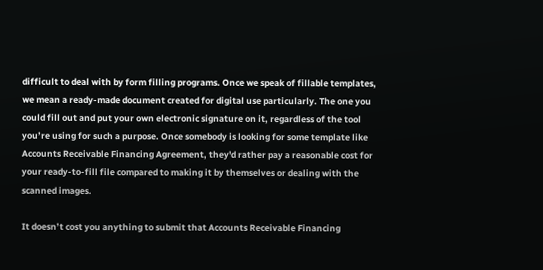difficult to deal with by form filling programs. Once we speak of fillable templates, we mean a ready-made document created for digital use particularly. The one you could fill out and put your own electronic signature on it, regardless of the tool you’re using for such a purpose. Once somebody is looking for some template like Accounts Receivable Financing Agreement, they'd rather pay a reasonable cost for your ready-to-fill file compared to making it by themselves or dealing with the scanned images.

It doesn’t cost you anything to submit that Accounts Receivable Financing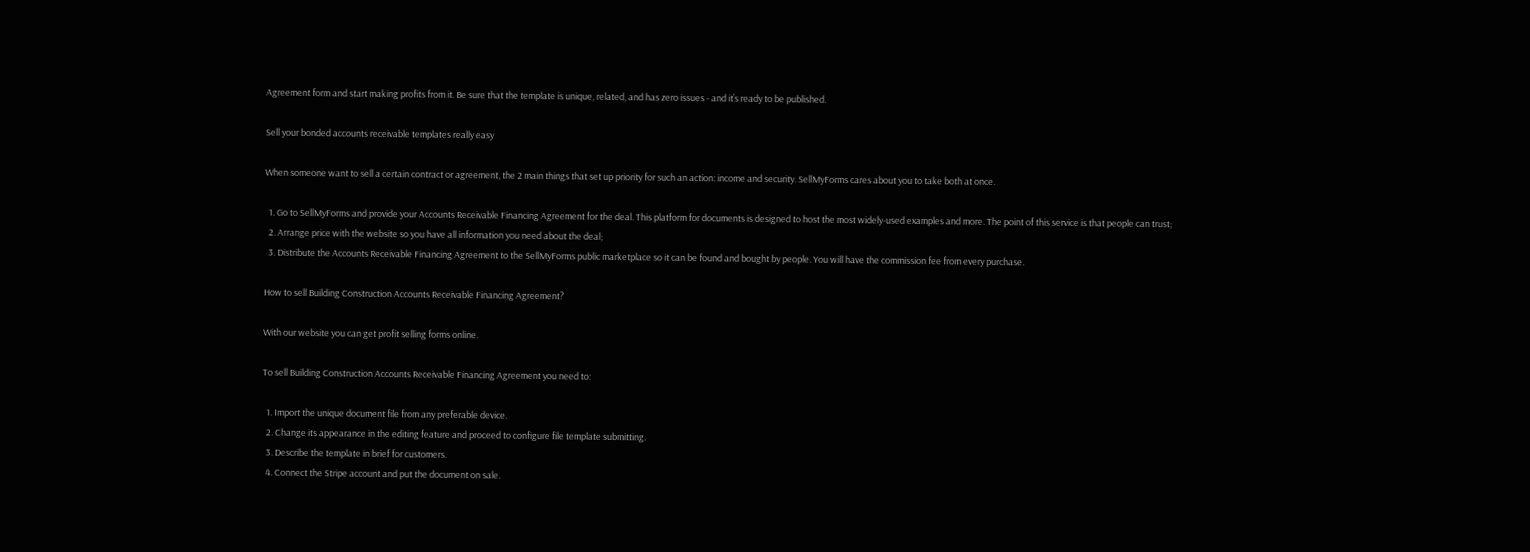Agreement form and start making profits from it. Be sure that the template is unique, related, and has zero issues - and it’s ready to be published.

Sell your bonded accounts receivable templates really easy

When someone want to sell a certain contract or agreement, the 2 main things that set up priority for such an action: income and security. SellMyForms cares about you to take both at once.

  1. Go to SellMyForms and provide your Accounts Receivable Financing Agreement for the deal. This platform for documents is designed to host the most widely-used examples and more. The point of this service is that people can trust;
  2. Arrange price with the website so you have all information you need about the deal;
  3. Distribute the Accounts Receivable Financing Agreement to the SellMyForms public marketplace so it can be found and bought by people. You will have the commission fee from every purchase.

How to sell Building Construction Accounts Receivable Financing Agreement?

With our website you can get profit selling forms online.

To sell Building Construction Accounts Receivable Financing Agreement you need to:

  1. Import the unique document file from any preferable device.
  2. Change its appearance in the editing feature and proceed to configure file template submitting.
  3. Describe the template in brief for customers.
  4. Connect the Stripe account and put the document on sale.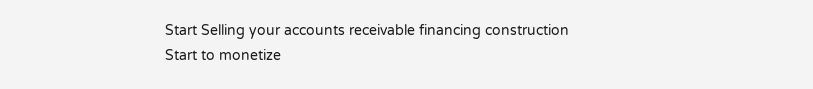Start Selling your accounts receivable financing construction
Start to monetize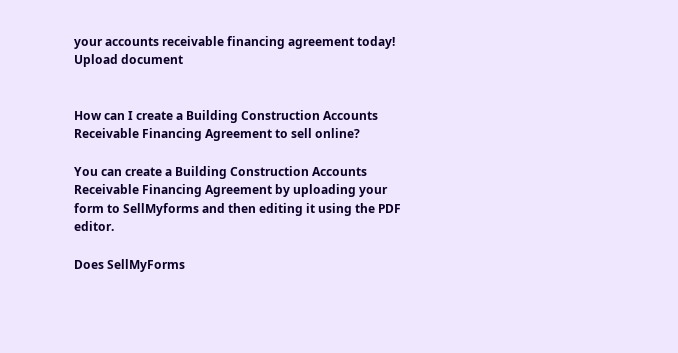your accounts receivable financing agreement today!
Upload document


How can I create a Building Construction Accounts Receivable Financing Agreement to sell online?

You can create a Building Construction Accounts Receivable Financing Agreement by uploading your form to SellMyforms and then editing it using the PDF editor.

Does SellMyForms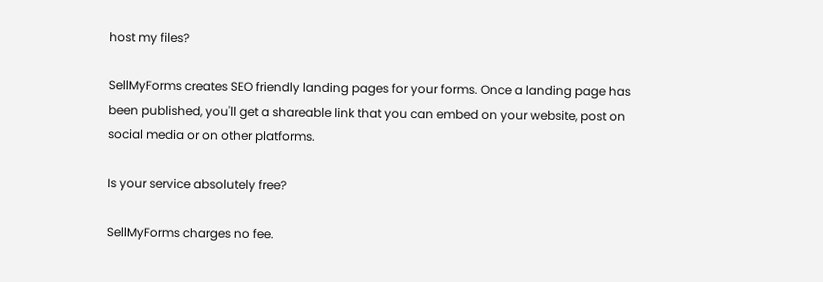host my files?

SellMyForms creates SEO friendly landing pages for your forms. Once a landing page has been published, you'll get a shareable link that you can embed on your website, post on social media or on other platforms.

Is your service absolutely free?

SellMyForms charges no fee.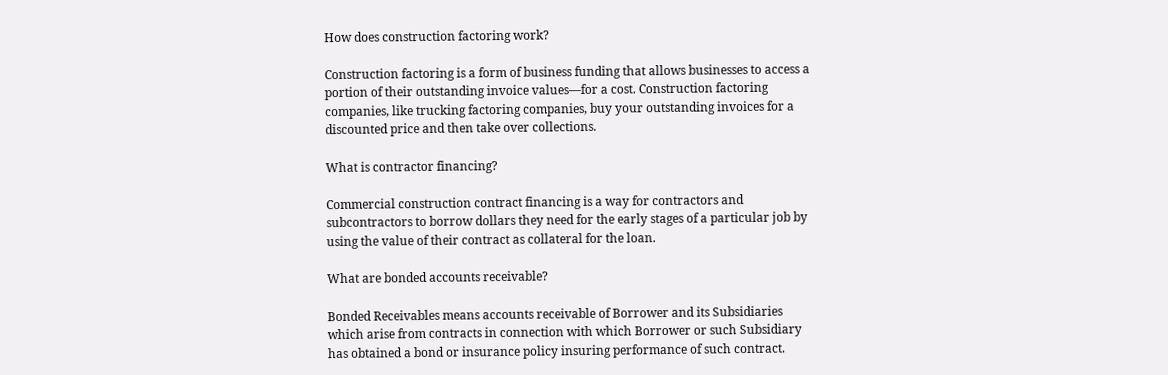How does construction factoring work?

Construction factoring is a form of business funding that allows businesses to access a portion of their outstanding invoice values—for a cost. Construction factoring companies, like trucking factoring companies, buy your outstanding invoices for a discounted price and then take over collections.

What is contractor financing?

Commercial construction contract financing is a way for contractors and subcontractors to borrow dollars they need for the early stages of a particular job by using the value of their contract as collateral for the loan.

What are bonded accounts receivable?

Bonded Receivables means accounts receivable of Borrower and its Subsidiaries which arise from contracts in connection with which Borrower or such Subsidiary has obtained a bond or insurance policy insuring performance of such contract.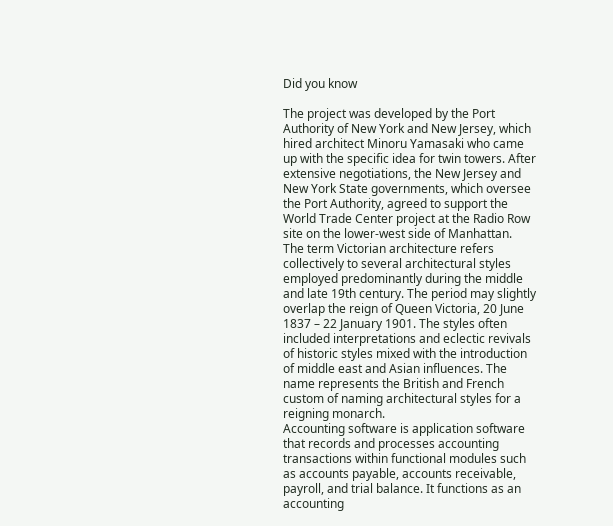Did you know

The project was developed by the Port Authority of New York and New Jersey, which hired architect Minoru Yamasaki who came up with the specific idea for twin towers. After extensive negotiations, the New Jersey and New York State governments, which oversee the Port Authority, agreed to support the World Trade Center project at the Radio Row site on the lower-west side of Manhattan.
The term Victorian architecture refers collectively to several architectural styles employed predominantly during the middle and late 19th century. The period may slightly overlap the reign of Queen Victoria, 20 June 1837 – 22 January 1901. The styles often included interpretations and eclectic revivals of historic styles mixed with the introduction of middle east and Asian influences. The name represents the British and French custom of naming architectural styles for a reigning monarch.
Accounting software is application software that records and processes accounting transactions within functional modules such as accounts payable, accounts receivable, payroll, and trial balance. It functions as an accounting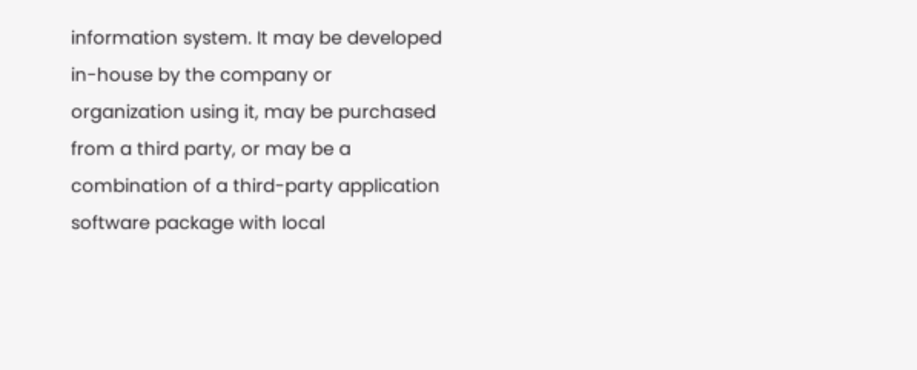information system. It may be developed in-house by the company or organization using it, may be purchased from a third party, or may be a combination of a third-party application software package with local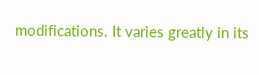modifications. It varies greatly in its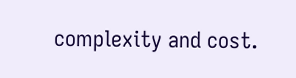complexity and cost.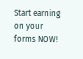Start earning on your forms NOW!